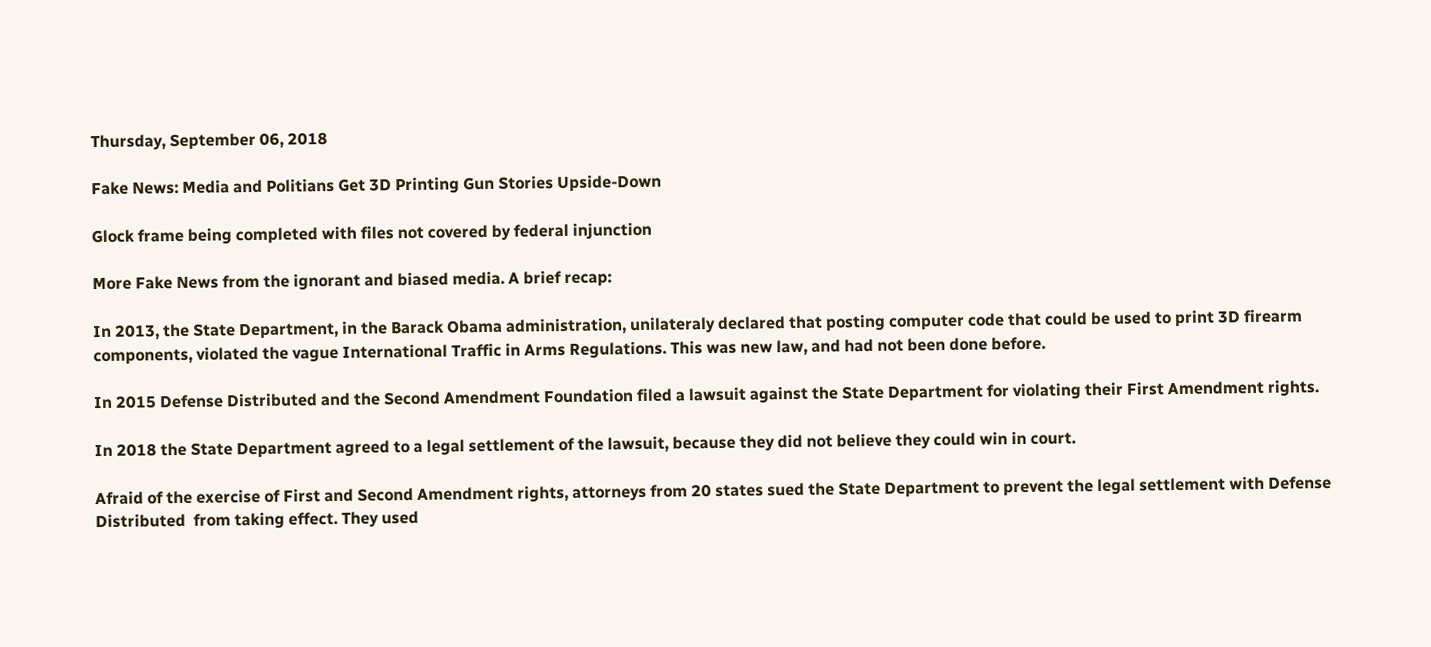Thursday, September 06, 2018

Fake News: Media and Politians Get 3D Printing Gun Stories Upside-Down

Glock frame being completed with files not covered by federal injunction

More Fake News from the ignorant and biased media. A brief recap:

In 2013, the State Department, in the Barack Obama administration, unilateraly declared that posting computer code that could be used to print 3D firearm components, violated the vague International Traffic in Arms Regulations. This was new law, and had not been done before.

In 2015 Defense Distributed and the Second Amendment Foundation filed a lawsuit against the State Department for violating their First Amendment rights.

In 2018 the State Department agreed to a legal settlement of the lawsuit, because they did not believe they could win in court.

Afraid of the exercise of First and Second Amendment rights, attorneys from 20 states sued the State Department to prevent the legal settlement with Defense Distributed  from taking effect. They used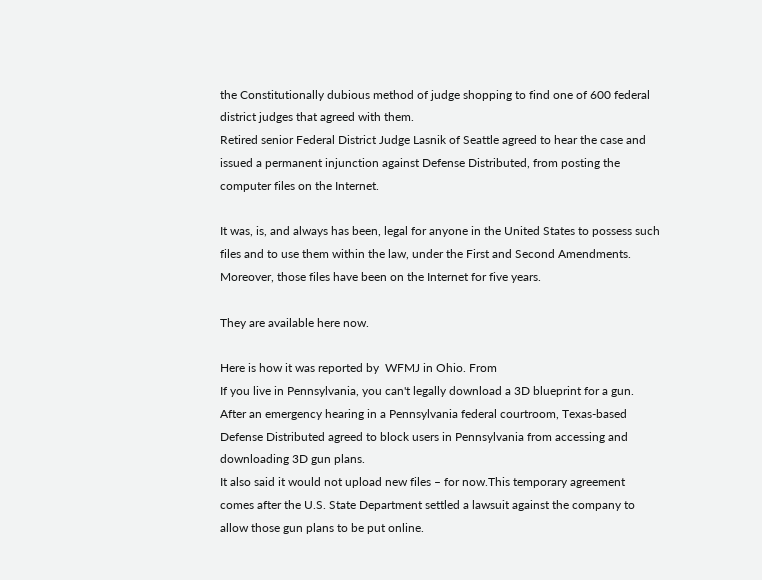the Constitutionally dubious method of judge shopping to find one of 600 federal district judges that agreed with them.
Retired senior Federal District Judge Lasnik of Seattle agreed to hear the case and issued a permanent injunction against Defense Distributed, from posting the computer files on the Internet.

It was, is, and always has been, legal for anyone in the United States to possess such files and to use them within the law, under the First and Second Amendments. Moreover, those files have been on the Internet for five years.

They are available here now.

Here is how it was reported by  WFMJ in Ohio. From
If you live in Pennsylvania, you can't legally download a 3D blueprint for a gun.
After an emergency hearing in a Pennsylvania federal courtroom, Texas-based Defense Distributed agreed to block users in Pennsylvania from accessing and downloading 3D gun plans.
It also said it would not upload new files – for now.This temporary agreement comes after the U.S. State Department settled a lawsuit against the company to allow those gun plans to be put online.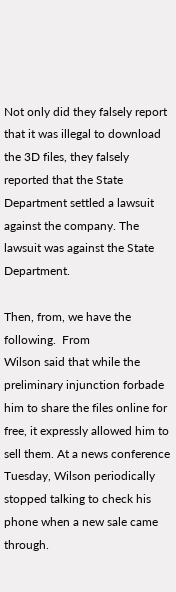Not only did they falsely report that it was illegal to download the 3D files, they falsely reported that the State Department settled a lawsuit against the company. The lawsuit was against the State Department.

Then, from, we have the following.  From
Wilson said that while the preliminary injunction forbade him to share the files online for free, it expressly allowed him to sell them. At a news conference Tuesday, Wilson periodically stopped talking to check his phone when a new sale came through.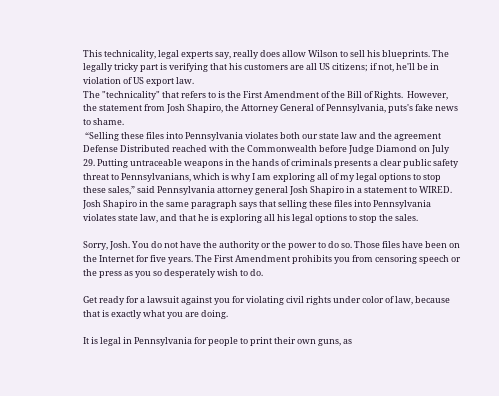This technicality, legal experts say, really does allow Wilson to sell his blueprints. The legally tricky part is verifying that his customers are all US citizens; if not, he'll be in violation of US export law.
The "technicality" that refers to is the First Amendment of the Bill of Rights.  However, the statement from Josh Shapiro, the Attorney General of Pennsylvania, puts's fake news to shame.
 “Selling these files into Pennsylvania violates both our state law and the agreement Defense Distributed reached with the Commonwealth before Judge Diamond on July 29. Putting untraceable weapons in the hands of criminals presents a clear public safety threat to Pennsylvanians, which is why I am exploring all of my legal options to stop these sales,” said Pennsylvania attorney general Josh Shapiro in a statement to WIRED.
Josh Shapiro in the same paragraph says that selling these files into Pennsylvania violates state law, and that he is exploring all his legal options to stop the sales.

Sorry, Josh. You do not have the authority or the power to do so. Those files have been on the Internet for five years. The First Amendment prohibits you from censoring speech or the press as you so desperately wish to do.

Get ready for a lawsuit against you for violating civil rights under color of law, because that is exactly what you are doing.

It is legal in Pennsylvania for people to print their own guns, as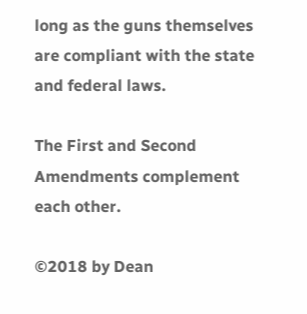long as the guns themselves are compliant with the state and federal laws.

The First and Second Amendments complement each other.

©2018 by Dean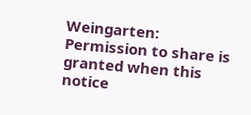Weingarten: Permission to share is granted when this notice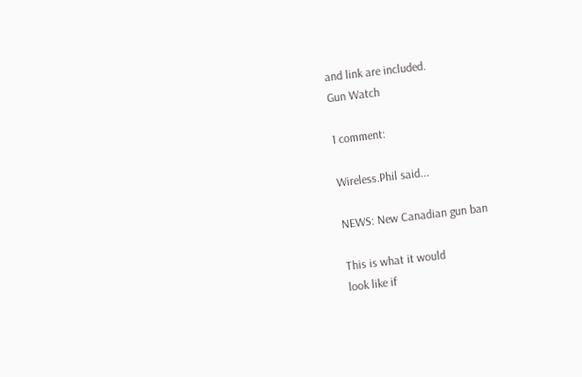and link are included.
Gun Watch

1 comment:

Wireless.Phil said...

NEWS: New Canadian gun ban

This is what it would
look like if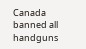Canada
banned all handguns